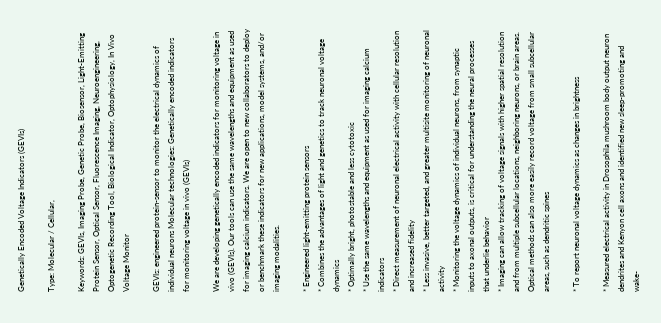Genetically Encoded Voltage Indicators (GEVIs)

Type: Molecular / Cellular,

Keywords: GEVIs, Imaging Probe, Genetic Probe, Biosensor, Light-Emitting Protein Sensor, Optical Sensor, Fluorescence Imaging, Neuroengineering, Optogenetic Recording Tool, Biological Indicator, Optophysiology, In Vivo Voltage Monitor

GEVIs: engineered protein-sensor to monitor the electrical dynamics of individual neurons Molecular technologies: Genetically encoded indicators for monitoring voltage in vivo (GEVIs)

We are developing genetically encoded indicators for monitoring voltage in vivo (GEVIs). Our tools can use the same wavelengths and equipment as used for imaging calcium indicators. We are open to new collaborators to deploy or benchmark these indicators for new applications, model systems, and/or imaging modalities.

* Engineered light-emitting protein sensors
* Combines the advantages of light and genetics to track neuronal voltage dynamics
* Optimally bright, photostable and less cytotoxic
* Use the same wavelengths and equipment as used for imaging calcium indicators
* Direct measurement of neuronal electrical activity with cellular resolution and increased fidelity
* Less invasive, better targeted, and greater multisite monitoring of neuronal activity
* Monitoring the voltage dynamics of individual neurons, from synaptic inputs to axonal outputs, is critical for understanding the neural processes that underlie behavior
* Imaging can allow tracking of voltage signals with higher spatial resolution and from multiple subcellular locations, neighboring neurons, or brain areas. Optical methods can also more easily record voltage from small subcellular areas, such as dendritic spines

* To report neuronal voltage dynamics as changes in brightness

* Measured electrical activity in Drosophila mushroom body output neuron dendrites and Kenyon cell axons and identified new sleep-promoting and wake-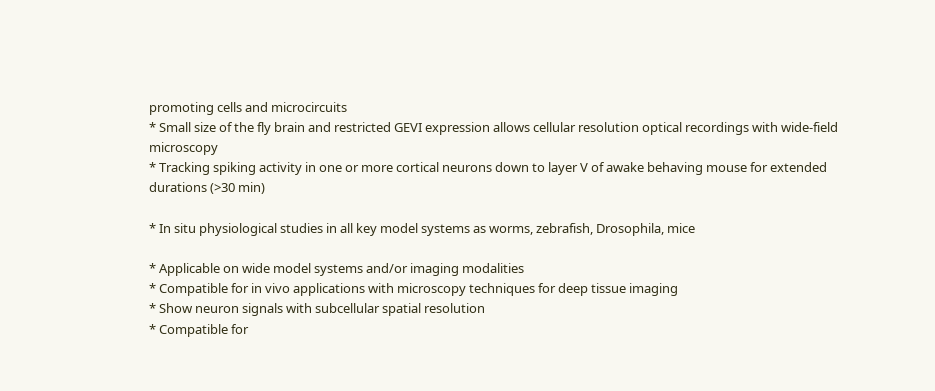promoting cells and microcircuits
* Small size of the fly brain and restricted GEVI expression allows cellular resolution optical recordings with wide-field microscopy
* Tracking spiking activity in one or more cortical neurons down to layer V of awake behaving mouse for extended durations (>30 min)

* In situ physiological studies in all key model systems as worms, zebrafish, Drosophila, mice

* Applicable on wide model systems and/or imaging modalities
* Compatible for in vivo applications with microscopy techniques for deep tissue imaging
* Show neuron signals with subcellular spatial resolution
* Compatible for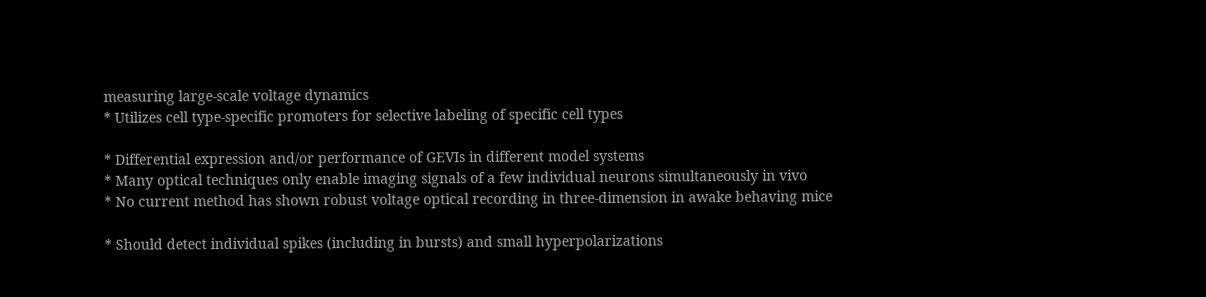measuring large-scale voltage dynamics
* Utilizes cell type-specific promoters for selective labeling of specific cell types

* Differential expression and/or performance of GEVIs in different model systems
* Many optical techniques only enable imaging signals of a few individual neurons simultaneously in vivo
* No current method has shown robust voltage optical recording in three-dimension in awake behaving mice

* Should detect individual spikes (including in bursts) and small hyperpolarizations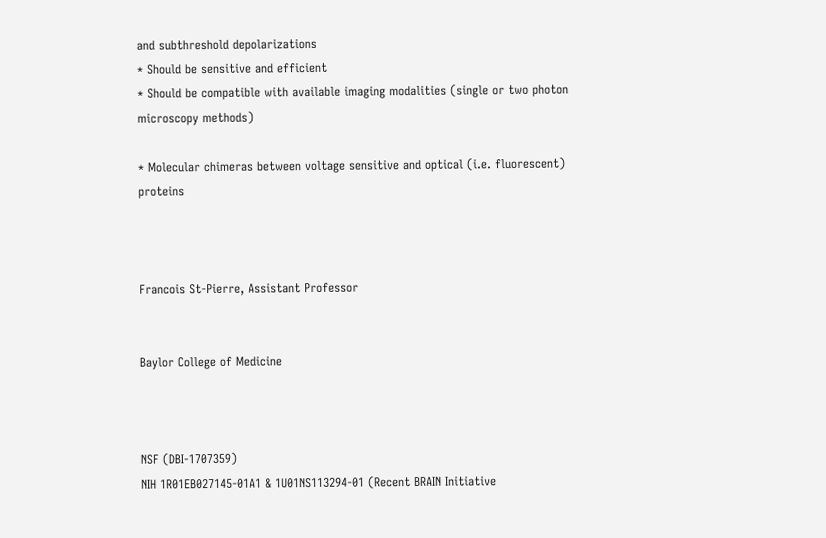and subthreshold depolarizations
* Should be sensitive and efficient
* Should be compatible with available imaging modalities (single or two photon microscopy methods)

* Molecular chimeras between voltage sensitive and optical (i.e. fluorescent) proteins



Francois St-Pierre, Assistant Professor


Baylor College of Medicine



NSF (DBI-1707359)
NIH 1R01EB027145-01A1 & 1U01NS113294-01 (Recent BRAIN Initiative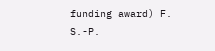funding award) F. S.-P.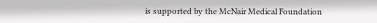is supported by the McNair Medical Foundation